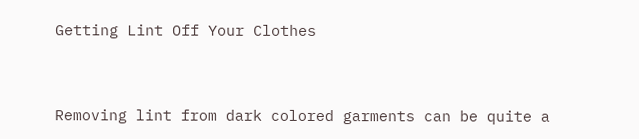Getting Lint Off Your Clothes


Removing lint from dark colored garments can be quite a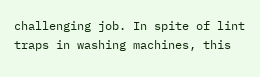challenging job. In spite of lint traps in washing machines, this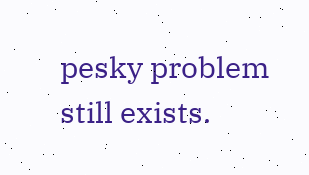pesky problem still exists.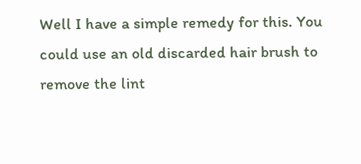Well I have a simple remedy for this. You could use an old discarded hair brush to remove the lint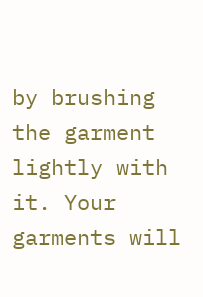by brushing the garment lightly with it. Your garments will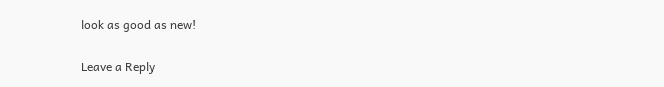look as good as new!

Leave a Reply